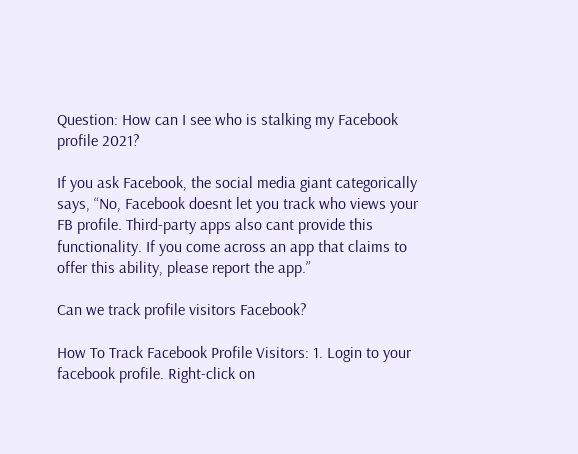Question: How can I see who is stalking my Facebook profile 2021?

If you ask Facebook, the social media giant categorically says, “No, Facebook doesnt let you track who views your FB profile. Third-party apps also cant provide this functionality. If you come across an app that claims to offer this ability, please report the app.”

Can we track profile visitors Facebook?

How To Track Facebook Profile Visitors: 1. Login to your facebook profile. Right-click on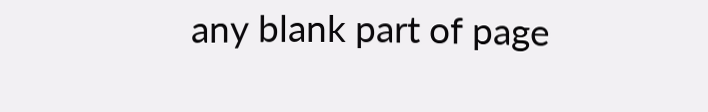any blank part of page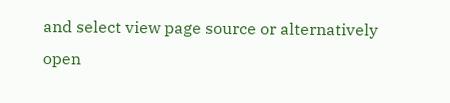and select view page source or alternatively open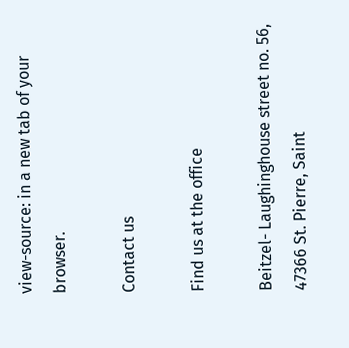view-source: in a new tab of your browser.

Contact us

Find us at the office

Beitzel- Laughinghouse street no. 56, 47366 St. Pierre, Saint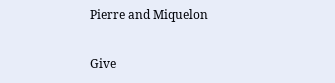Pierre and Miquelon

Give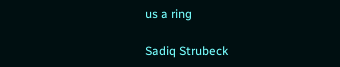us a ring

Sadiq Strubeck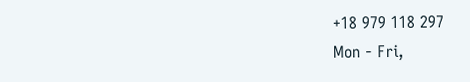+18 979 118 297
Mon - Fri,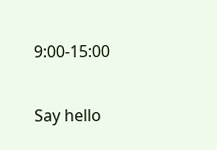9:00-15:00

Say hello